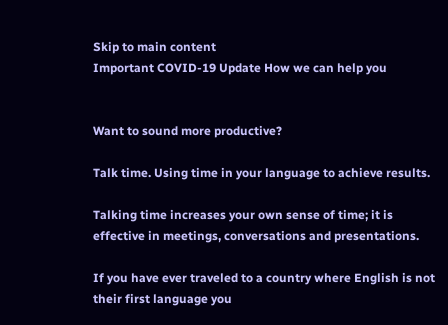Skip to main content
Important COVID-19 Update How we can help you


Want to sound more productive?

Talk time. Using time in your language to achieve results.

Talking time increases your own sense of time; it is effective in meetings, conversations and presentations.

If you have ever traveled to a country where English is not their first language you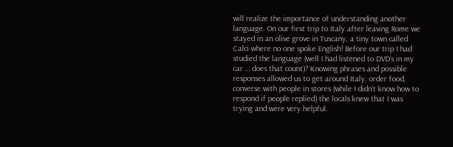will realize the importance of understanding another language. On our first trip to Italy after leaving Rome we stayed in an olive grove in Tuscany, a tiny town called Calci where no one spoke English! Before our trip I had studied the language (well I had listened to DVD’s in my car … does that count)? Knowing phrases and possible responses allowed us to get around Italy, order food, converse with people in stores (while I didn’t know how to respond if people replied) the locals knew that I was trying and were very helpful.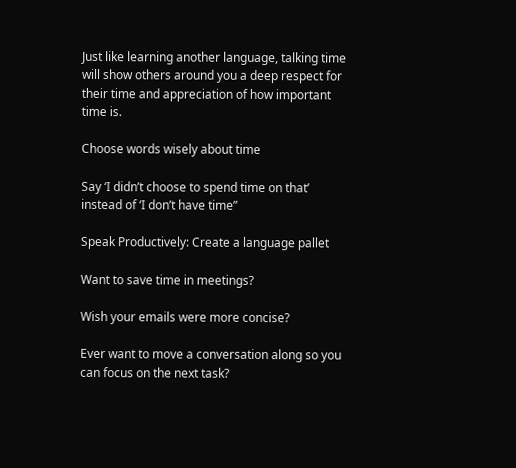Just like learning another language, talking time will show others around you a deep respect for their time and appreciation of how important time is.

Choose words wisely about time

Say ‘I didn’t choose to spend time on that’ instead of ‘I don’t have time”

Speak Productively: Create a language pallet

Want to save time in meetings?

Wish your emails were more concise?

Ever want to move a conversation along so you can focus on the next task?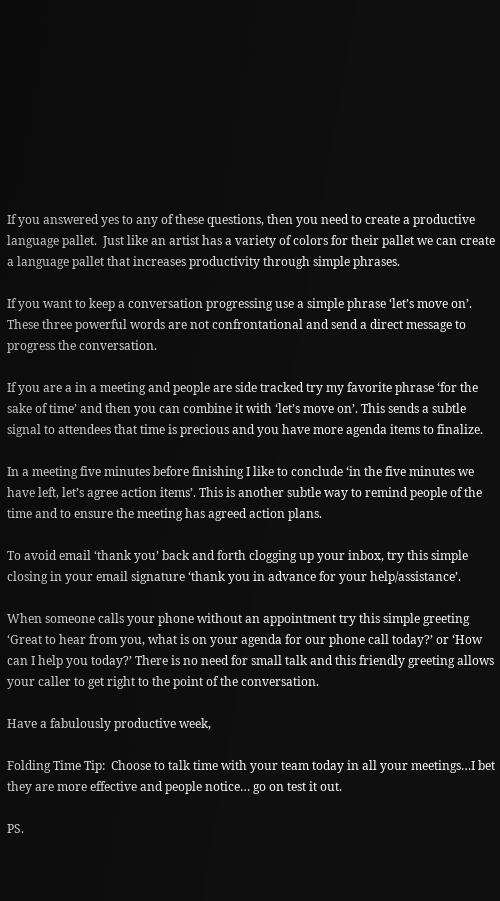If you answered yes to any of these questions, then you need to create a productive language pallet.  Just like an artist has a variety of colors for their pallet we can create a language pallet that increases productivity through simple phrases.

If you want to keep a conversation progressing use a simple phrase ‘let’s move on’. These three powerful words are not confrontational and send a direct message to progress the conversation.

If you are a in a meeting and people are side tracked try my favorite phrase ‘for the sake of time’ and then you can combine it with ‘let’s move on’. This sends a subtle signal to attendees that time is precious and you have more agenda items to finalize.

In a meeting five minutes before finishing I like to conclude ‘in the five minutes we have left, let’s agree action items’. This is another subtle way to remind people of the time and to ensure the meeting has agreed action plans.

To avoid email ‘thank you’ back and forth clogging up your inbox, try this simple closing in your email signature ‘thank you in advance for your help/assistance’.

When someone calls your phone without an appointment try this simple greeting ‘Great to hear from you, what is on your agenda for our phone call today?’ or ‘How can I help you today?’ There is no need for small talk and this friendly greeting allows your caller to get right to the point of the conversation.

Have a fabulously productive week,

Folding Time Tip:  Choose to talk time with your team today in all your meetings…I bet they are more effective and people notice… go on test it out.

PS.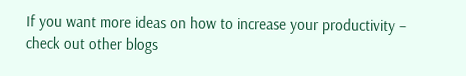If you want more ideas on how to increase your productivity – check out other blogs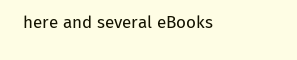here and several eBooks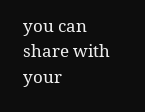you can share with your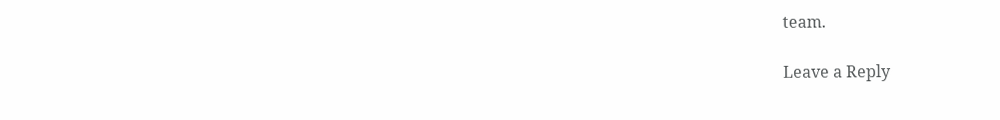team.

Leave a Reply